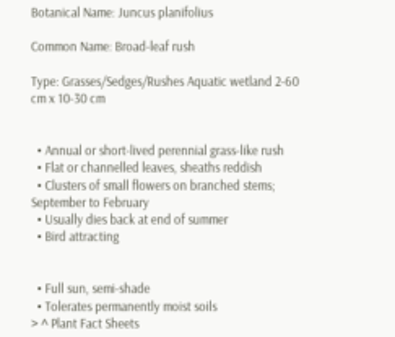Botanical Name: Juncus planifolius

Common Name: Broad-leaf rush

Type: Grasses/Sedges/Rushes Aquatic wetland 2-60 cm x 10-30 cm


  • Annual or short-lived perennial grass-like rush
  • Flat or channelled leaves, sheaths reddish
  • Clusters of small flowers on branched stems; September to February
  • Usually dies back at end of summer
  • Bird attracting


  • Full sun, semi-shade
  • Tolerates permanently moist soils
> ^ Plant Fact Sheets